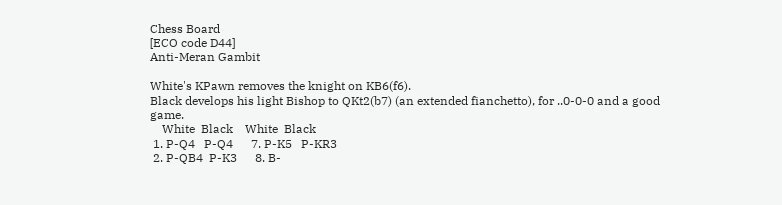Chess Board
[ECO code D44]
Anti-Meran Gambit

White's KPawn removes the knight on KB6(f6).
Black develops his light Bishop to QKt2(b7) (an extended fianchetto), for ..0-0-0 and a good game.
    White  Black    White  Black
 1. P-Q4   P-Q4      7. P-K5   P-KR3
 2. P-QB4  P-K3      8. B-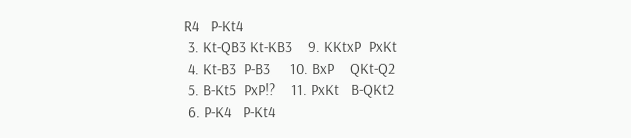R4   P-Kt4
 3. Kt-QB3 Kt-KB3    9. KKtxP  PxKt
 4. Kt-B3  P-B3     10. BxP    QKt-Q2
 5. B-Kt5  PxP!?    11. PxKt   B-QKt2
 6. P-K4   P-Kt4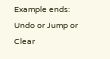Example ends: Undo or Jump or Clear